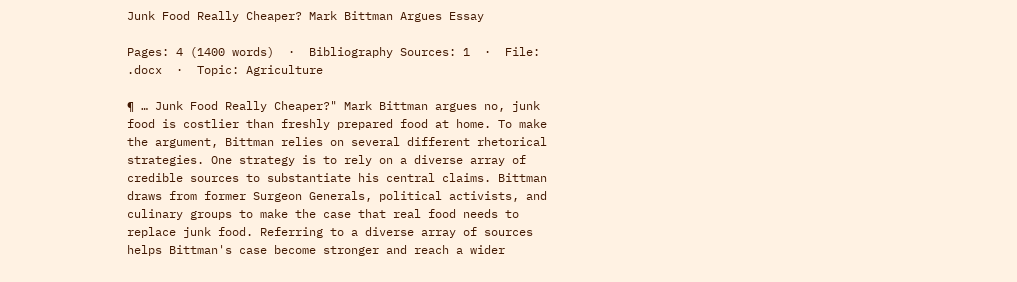Junk Food Really Cheaper? Mark Bittman Argues Essay

Pages: 4 (1400 words)  ·  Bibliography Sources: 1  ·  File: .docx  ·  Topic: Agriculture

¶ … Junk Food Really Cheaper?" Mark Bittman argues no, junk food is costlier than freshly prepared food at home. To make the argument, Bittman relies on several different rhetorical strategies. One strategy is to rely on a diverse array of credible sources to substantiate his central claims. Bittman draws from former Surgeon Generals, political activists, and culinary groups to make the case that real food needs to replace junk food. Referring to a diverse array of sources helps Bittman's case become stronger and reach a wider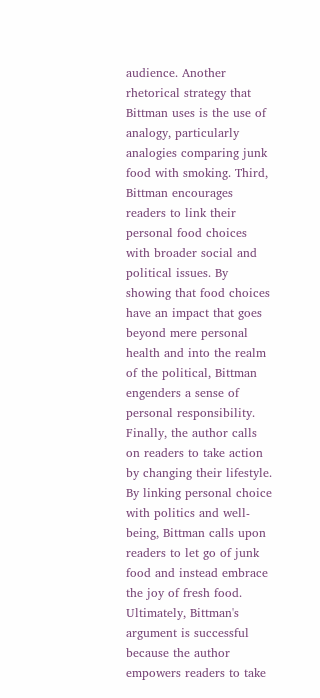audience. Another rhetorical strategy that Bittman uses is the use of analogy, particularly analogies comparing junk food with smoking. Third, Bittman encourages readers to link their personal food choices with broader social and political issues. By showing that food choices have an impact that goes beyond mere personal health and into the realm of the political, Bittman engenders a sense of personal responsibility. Finally, the author calls on readers to take action by changing their lifestyle. By linking personal choice with politics and well-being, Bittman calls upon readers to let go of junk food and instead embrace the joy of fresh food. Ultimately, Bittman's argument is successful because the author empowers readers to take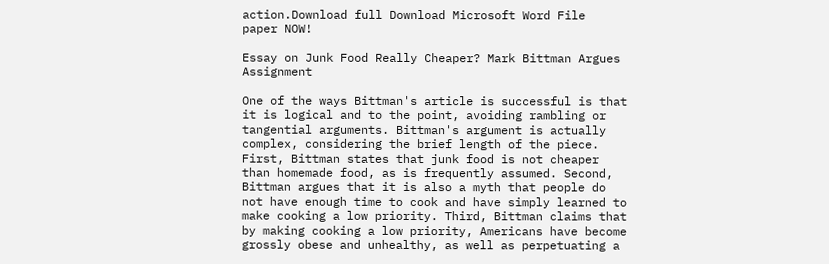action.Download full Download Microsoft Word File
paper NOW!

Essay on Junk Food Really Cheaper? Mark Bittman Argues Assignment

One of the ways Bittman's article is successful is that it is logical and to the point, avoiding rambling or tangential arguments. Bittman's argument is actually complex, considering the brief length of the piece. First, Bittman states that junk food is not cheaper than homemade food, as is frequently assumed. Second, Bittman argues that it is also a myth that people do not have enough time to cook and have simply learned to make cooking a low priority. Third, Bittman claims that by making cooking a low priority, Americans have become grossly obese and unhealthy, as well as perpetuating a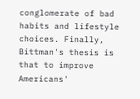conglomerate of bad habits and lifestyle choices. Finally, Bittman's thesis is that to improve Americans'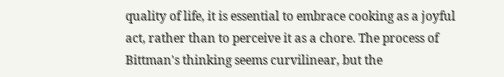quality of life, it is essential to embrace cooking as a joyful act, rather than to perceive it as a chore. The process of Bittman's thinking seems curvilinear, but the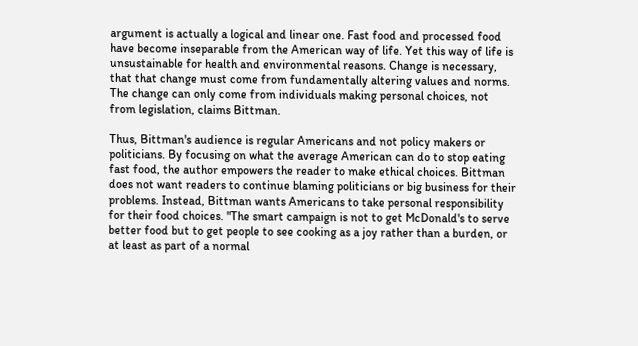argument is actually a logical and linear one. Fast food and processed food have become inseparable from the American way of life. Yet this way of life is unsustainable for health and environmental reasons. Change is necessary, that that change must come from fundamentally altering values and norms. The change can only come from individuals making personal choices, not from legislation, claims Bittman.

Thus, Bittman's audience is regular Americans and not policy makers or politicians. By focusing on what the average American can do to stop eating fast food, the author empowers the reader to make ethical choices. Bittman does not want readers to continue blaming politicians or big business for their problems. Instead, Bittman wants Americans to take personal responsibility for their food choices. "The smart campaign is not to get McDonald's to serve better food but to get people to see cooking as a joy rather than a burden, or at least as part of a normal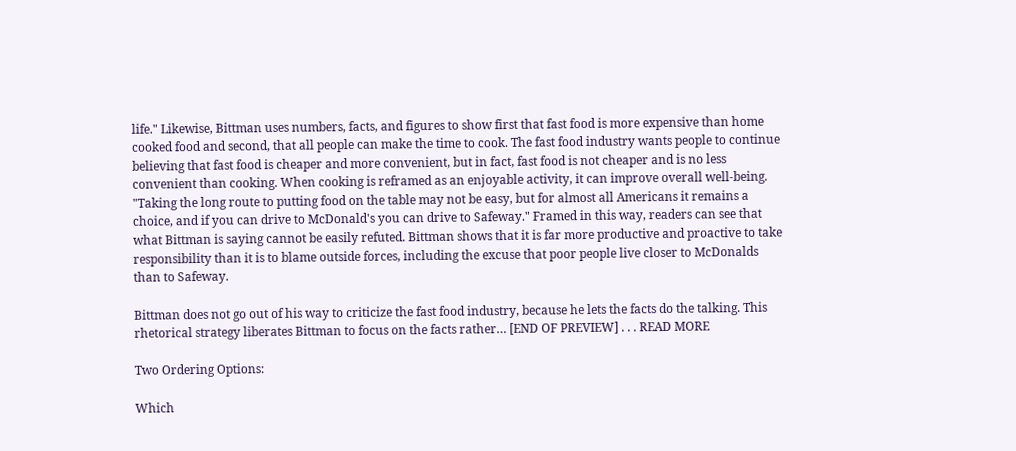life." Likewise, Bittman uses numbers, facts, and figures to show first that fast food is more expensive than home cooked food and second, that all people can make the time to cook. The fast food industry wants people to continue believing that fast food is cheaper and more convenient, but in fact, fast food is not cheaper and is no less convenient than cooking. When cooking is reframed as an enjoyable activity, it can improve overall well-being. "Taking the long route to putting food on the table may not be easy, but for almost all Americans it remains a choice, and if you can drive to McDonald's you can drive to Safeway." Framed in this way, readers can see that what Bittman is saying cannot be easily refuted. Bittman shows that it is far more productive and proactive to take responsibility than it is to blame outside forces, including the excuse that poor people live closer to McDonalds than to Safeway.

Bittman does not go out of his way to criticize the fast food industry, because he lets the facts do the talking. This rhetorical strategy liberates Bittman to focus on the facts rather… [END OF PREVIEW] . . . READ MORE

Two Ordering Options:

Which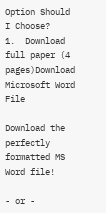Option Should I Choose?
1.  Download full paper (4 pages)Download Microsoft Word File

Download the perfectly formatted MS Word file!

- or -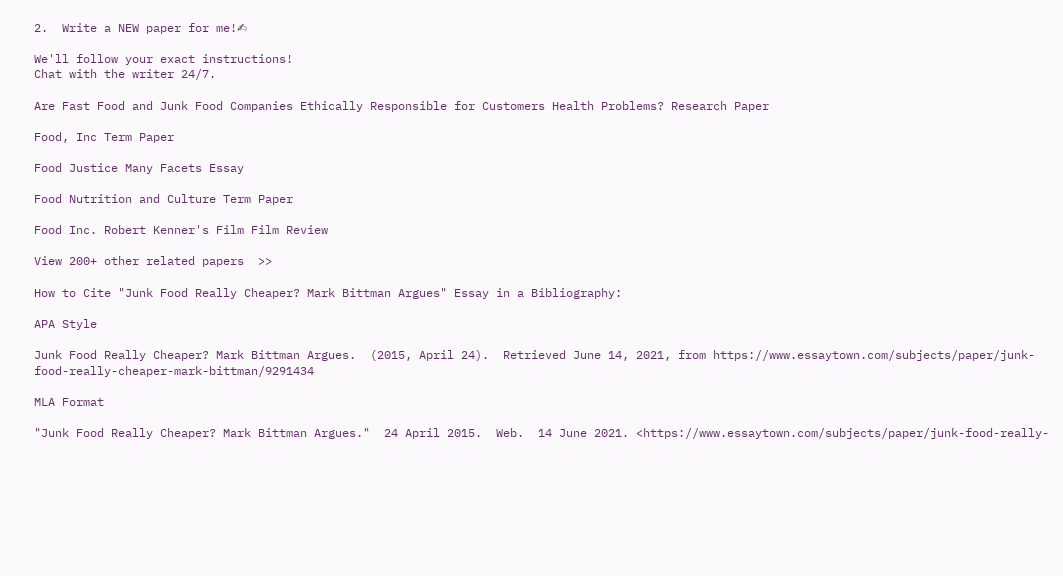2.  Write a NEW paper for me!✍

We'll follow your exact instructions!
Chat with the writer 24/7.

Are Fast Food and Junk Food Companies Ethically Responsible for Customers Health Problems? Research Paper

Food, Inc Term Paper

Food Justice Many Facets Essay

Food Nutrition and Culture Term Paper

Food Inc. Robert Kenner's Film Film Review

View 200+ other related papers  >>

How to Cite "Junk Food Really Cheaper? Mark Bittman Argues" Essay in a Bibliography:

APA Style

Junk Food Really Cheaper? Mark Bittman Argues.  (2015, April 24).  Retrieved June 14, 2021, from https://www.essaytown.com/subjects/paper/junk-food-really-cheaper-mark-bittman/9291434

MLA Format

"Junk Food Really Cheaper? Mark Bittman Argues."  24 April 2015.  Web.  14 June 2021. <https://www.essaytown.com/subjects/paper/junk-food-really-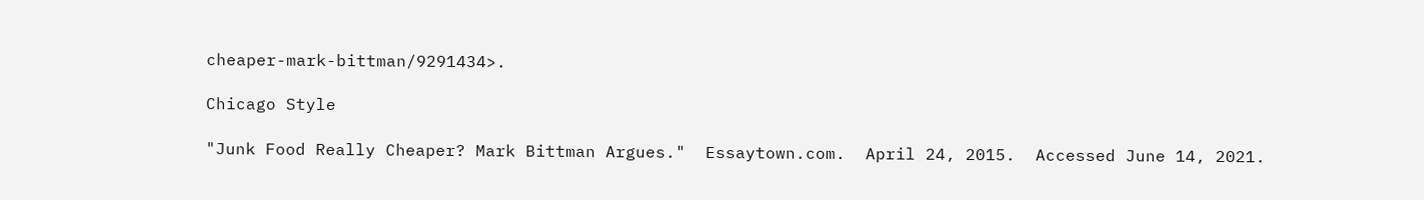cheaper-mark-bittman/9291434>.

Chicago Style

"Junk Food Really Cheaper? Mark Bittman Argues."  Essaytown.com.  April 24, 2015.  Accessed June 14, 2021.